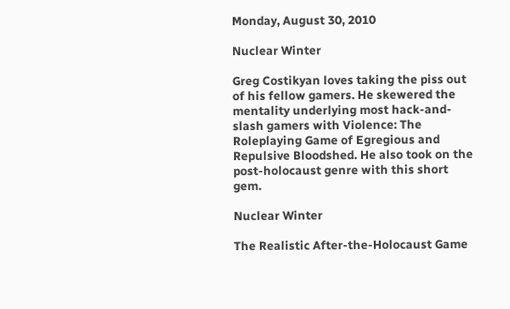Monday, August 30, 2010

Nuclear Winter

Greg Costikyan loves taking the piss out of his fellow gamers. He skewered the mentality underlying most hack-and-slash gamers with Violence: The Roleplaying Game of Egregious and Repulsive Bloodshed. He also took on the post-holocaust genre with this short gem.

Nuclear Winter

The Realistic After-the-Holocaust Game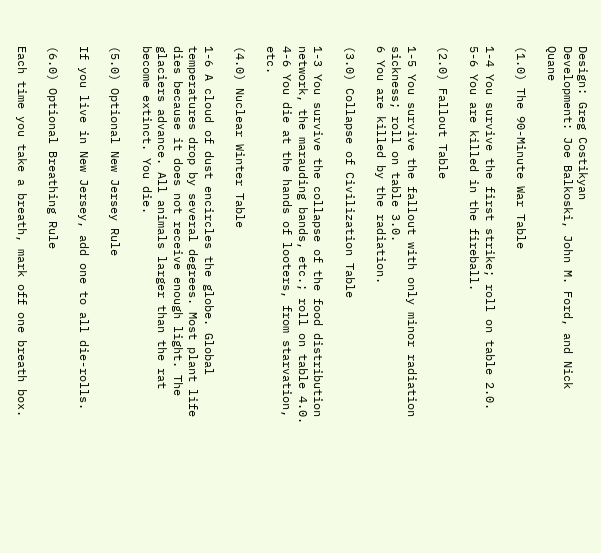Design: Greg Costikyan
Development: Joe Balkoski, John M. Ford, and Nick Quane

(1.0) The 90-Minute War Table

1-4 You survive the first strike; roll on table 2.0.
5-6 You are killed in the fireball.

(2.0) Fallout Table

1-5 You survive the fallout with only minor radiation sickness; roll on table 3.0.
6 You are killed by the radiation.

(3.0) Collapse of Civilization Table

1-3 You survive the collapse of the food distribution network, the marauding bands, etc.; roll on table 4.0.
4-6 You die at the hands of looters, from starvation, etc.

(4.0) Nuclear Winter Table

1-6 A cloud of dust encircles the globe. Global temperatures drop by several degrees. Most plant life dies because it does not receive enough light. The glaciers advance. All animals larger than the rat become extinct. You die.

(5.0) Optional New Jersey Rule

If you live in New Jersey, add one to all die-rolls.

(6.0) Optional Breathing Rule

Each time you take a breath, mark off one breath box.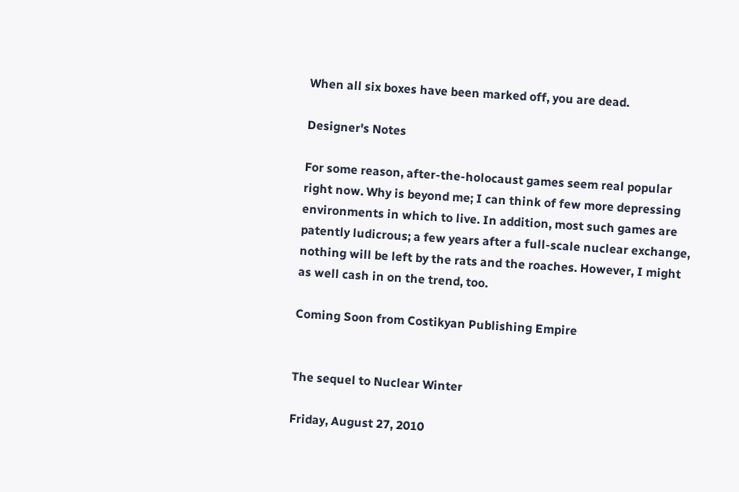When all six boxes have been marked off, you are dead.

Designer's Notes

For some reason, after-the-holocaust games seem real popular right now. Why is beyond me; I can think of few more depressing environments in which to live. In addition, most such games are patently ludicrous; a few years after a full-scale nuclear exchange, nothing will be left by the rats and the roaches. However, I might as well cash in on the trend, too.

Coming Soon from Costikyan Publishing Empire


The sequel to Nuclear Winter

Friday, August 27, 2010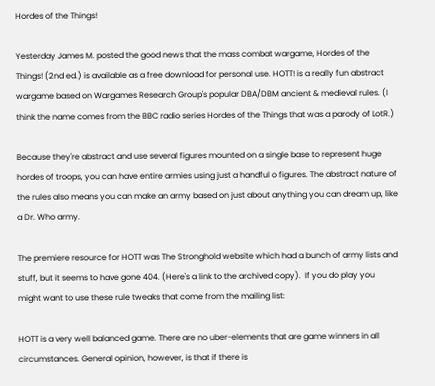Hordes of the Things!

Yesterday James M. posted the good news that the mass combat wargame, Hordes of the Things! (2nd ed.) is available as a free download for personal use. HOTT! is a really fun abstract wargame based on Wargames Research Group's popular DBA/DBM ancient & medieval rules. (I think the name comes from the BBC radio series Hordes of the Things that was a parody of LotR.)

Because they're abstract and use several figures mounted on a single base to represent huge hordes of troops, you can have entire armies using just a handful o figures. The abstract nature of the rules also means you can make an army based on just about anything you can dream up, like a Dr. Who army.

The premiere resource for HOTT was The Stronghold website which had a bunch of army lists and stuff, but it seems to have gone 404. (Here's a link to the archived copy).  If you do play you might want to use these rule tweaks that come from the mailing list:

HOTT is a very well balanced game. There are no uber-elements that are game winners in all circumstances. General opinion, however, is that if there is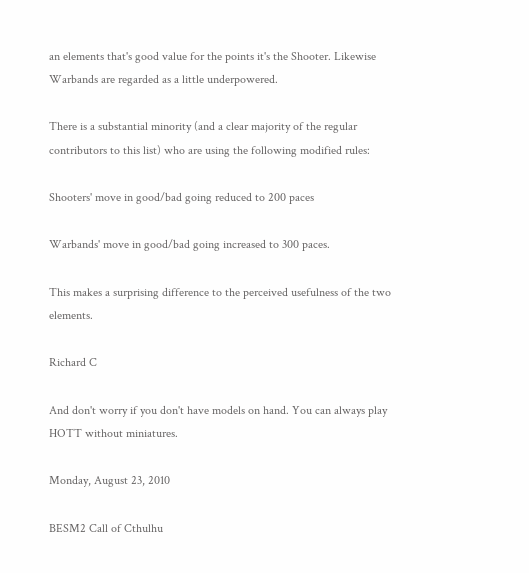an elements that's good value for the points it's the Shooter. Likewise Warbands are regarded as a little underpowered.

There is a substantial minority (and a clear majority of the regular contributors to this list) who are using the following modified rules:

Shooters' move in good/bad going reduced to 200 paces

Warbands' move in good/bad going increased to 300 paces.

This makes a surprising difference to the perceived usefulness of the two elements.

Richard C

And don't worry if you don't have models on hand. You can always play HOTT without miniatures.

Monday, August 23, 2010

BESM2 Call of Cthulhu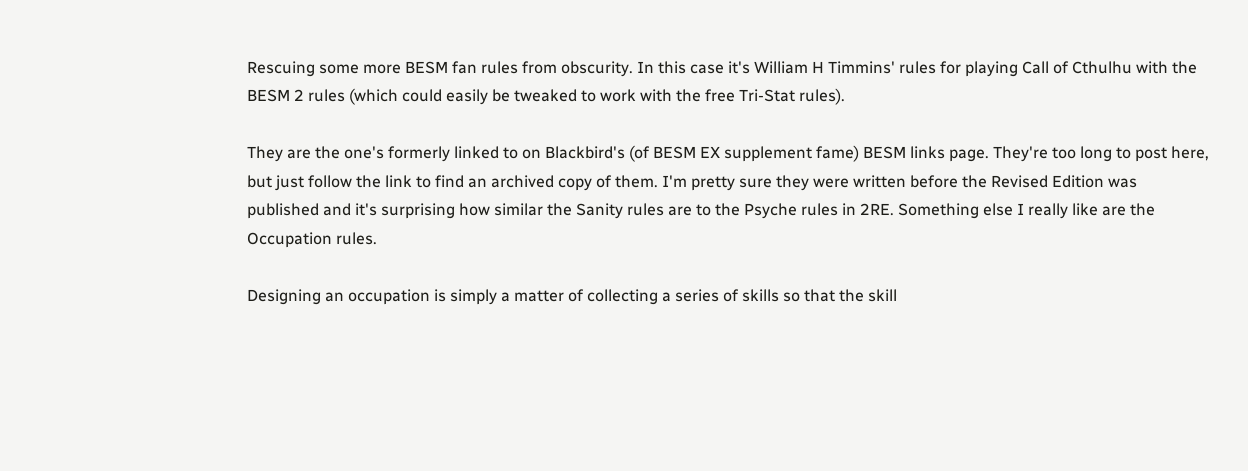Rescuing some more BESM fan rules from obscurity. In this case it's William H Timmins' rules for playing Call of Cthulhu with the BESM 2 rules (which could easily be tweaked to work with the free Tri-Stat rules).

They are the one's formerly linked to on Blackbird's (of BESM EX supplement fame) BESM links page. They're too long to post here, but just follow the link to find an archived copy of them. I'm pretty sure they were written before the Revised Edition was published and it's surprising how similar the Sanity rules are to the Psyche rules in 2RE. Something else I really like are the Occupation rules.

Designing an occupation is simply a matter of collecting a series of skills so that the skill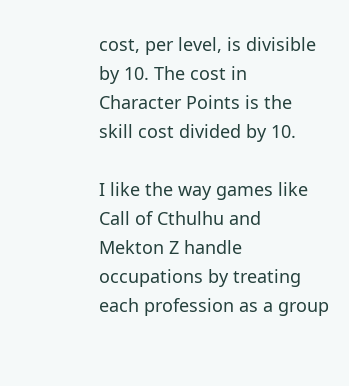cost, per level, is divisible by 10. The cost in Character Points is the skill cost divided by 10.

I like the way games like Call of Cthulhu and Mekton Z handle occupations by treating each profession as a group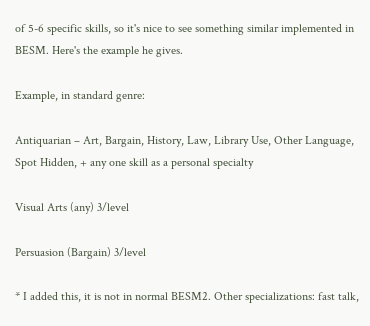of 5-6 specific skills, so it's nice to see something similar implemented in BESM. Here's the example he gives.

Example, in standard genre:

Antiquarian – Art, Bargain, History, Law, Library Use, Other Language, Spot Hidden, + any one skill as a personal specialty

Visual Arts (any) 3/level

Persuasion (Bargain) 3/level

* I added this, it is not in normal BESM2. Other specializations: fast talk,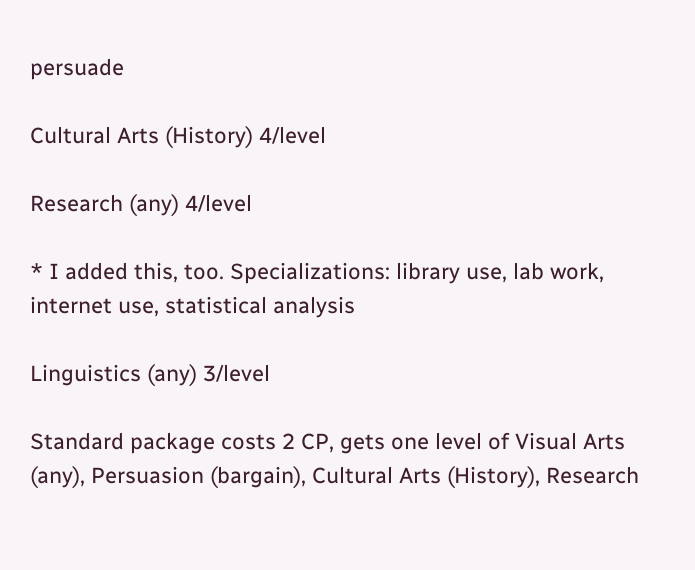persuade

Cultural Arts (History) 4/level

Research (any) 4/level

* I added this, too. Specializations: library use, lab work, internet use, statistical analysis

Linguistics (any) 3/level

Standard package costs 2 CP, gets one level of Visual Arts (any), Persuasion (bargain), Cultural Arts (History), Research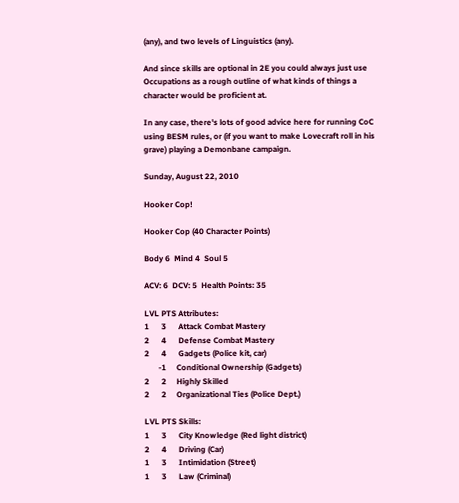(any), and two levels of Linguistics (any).

And since skills are optional in 2E you could always just use Occupations as a rough outline of what kinds of things a character would be proficient at.

In any case, there's lots of good advice here for running CoC using BESM rules, or (if you want to make Lovecraft roll in his grave) playing a Demonbane campaign.

Sunday, August 22, 2010

Hooker Cop!

Hooker Cop (40 Character Points)

Body 6  Mind 4  Soul 5

ACV: 6  DCV: 5  Health Points: 35

LVL PTS Attributes:
1      3      Attack Combat Mastery
2      4      Defense Combat Mastery
2      4      Gadgets (Police kit, car)
       -1     Conditional Ownership (Gadgets)
2      2     Highly Skilled
2      2     Organizational Ties (Police Dept.)

LVL PTS Skills:
1      3      City Knowledge (Red light district)
2      4      Driving (Car)
1      3      Intimidation (Street)
1      3      Law (Criminal)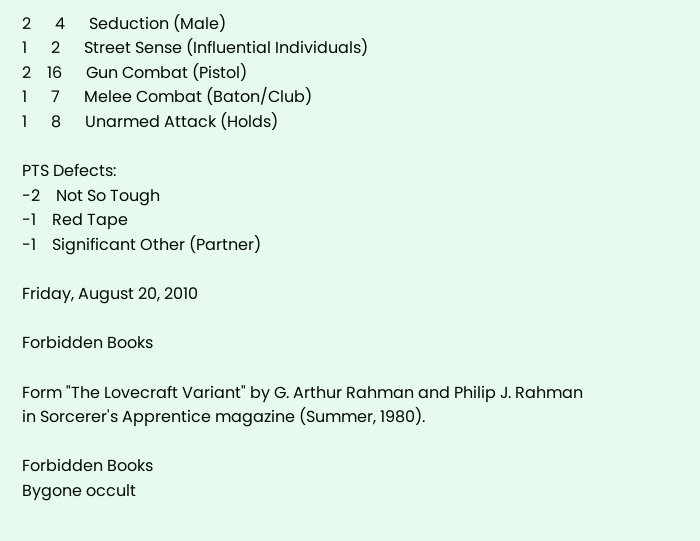2      4      Seduction (Male)
1      2      Street Sense (Influential Individuals)
2    16      Gun Combat (Pistol)
1      7      Melee Combat (Baton/Club)
1      8      Unarmed Attack (Holds)

PTS Defects:
-2    Not So Tough
-1    Red Tape
-1    Significant Other (Partner)

Friday, August 20, 2010

Forbidden Books

Form "The Lovecraft Variant" by G. Arthur Rahman and Philip J. Rahman in Sorcerer's Apprentice magazine (Summer, 1980).

Forbidden Books
Bygone occult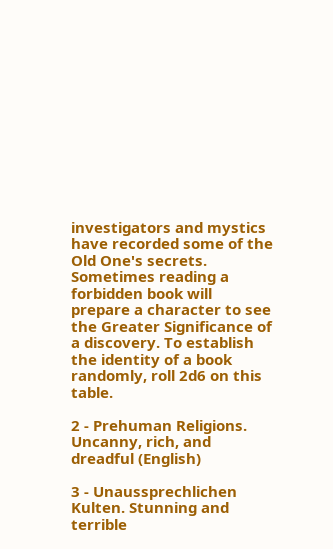investigators and mystics have recorded some of the Old One's secrets. Sometimes reading a forbidden book will prepare a character to see the Greater Significance of a discovery. To establish the identity of a book randomly, roll 2d6 on this table.

2 - Prehuman Religions. Uncanny, rich, and dreadful (English)

3 - Unaussprechlichen Kulten. Stunning and terrible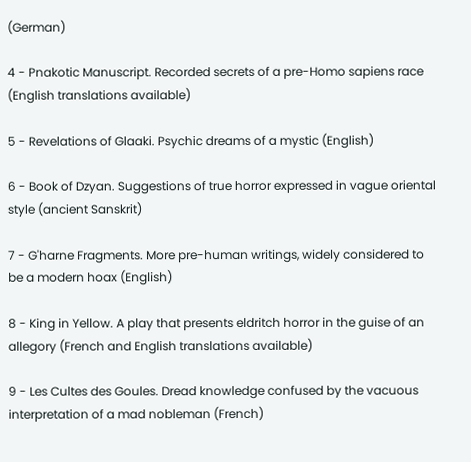(German)

4 - Pnakotic Manuscript. Recorded secrets of a pre-Homo sapiens race (English translations available)

5 - Revelations of Glaaki. Psychic dreams of a mystic (English)

6 - Book of Dzyan. Suggestions of true horror expressed in vague oriental style (ancient Sanskrit)

7 - G'harne Fragments. More pre-human writings, widely considered to be a modern hoax (English)

8 - King in Yellow. A play that presents eldritch horror in the guise of an allegory (French and English translations available)

9 - Les Cultes des Goules. Dread knowledge confused by the vacuous interpretation of a mad nobleman (French)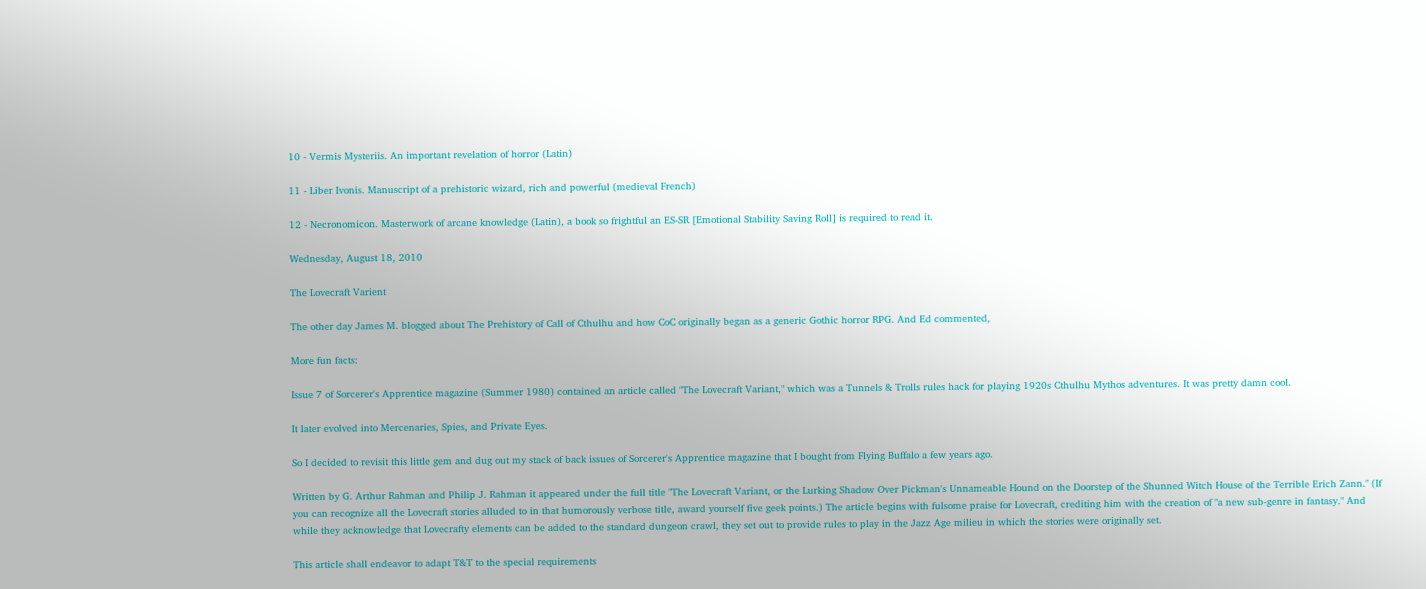10 - Vermis Mysteriis. An important revelation of horror (Latin)

11 - Liber Ivonis. Manuscript of a prehistoric wizard, rich and powerful (medieval French)

12 - Necronomicon. Masterwork of arcane knowledge (Latin), a book so frightful an ES-SR [Emotional Stability Saving Roll] is required to read it.

Wednesday, August 18, 2010

The Lovecraft Varient

The other day James M. blogged about The Prehistory of Call of Cthulhu and how CoC originally began as a generic Gothic horror RPG. And Ed commented,

More fun facts:

Issue 7 of Sorcerer's Apprentice magazine (Summer 1980) contained an article called "The Lovecraft Variant," which was a Tunnels & Trolls rules hack for playing 1920s Cthulhu Mythos adventures. It was pretty damn cool.

It later evolved into Mercenaries, Spies, and Private Eyes.

So I decided to revisit this little gem and dug out my stack of back issues of Sorcerer's Apprentice magazine that I bought from Flying Buffalo a few years ago.

Written by G. Arthur Rahman and Philip J. Rahman it appeared under the full title "The Lovecraft Variant, or the Lurking Shadow Over Pickman's Unnameable Hound on the Doorstep of the Shunned Witch House of the Terrible Erich Zann." (If you can recognize all the Lovecraft stories alluded to in that humorously verbose title, award yourself five geek points.) The article begins with fulsome praise for Lovecraft, crediting him with the creation of "a new sub-genre in fantasy." And while they acknowledge that Lovecrafty elements can be added to the standard dungeon crawl, they set out to provide rules to play in the Jazz Age milieu in which the stories were originally set.

This article shall endeavor to adapt T&T to the special requirements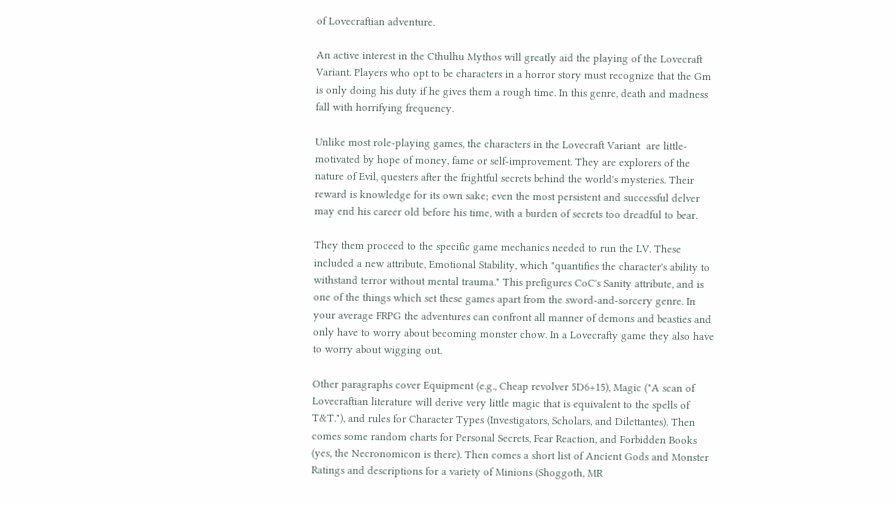of Lovecraftian adventure.

An active interest in the Cthulhu Mythos will greatly aid the playing of the Lovecraft Variant. Players who opt to be characters in a horror story must recognize that the Gm is only doing his duty if he gives them a rough time. In this genre, death and madness fall with horrifying frequency.

Unlike most role-playing games, the characters in the Lovecraft Variant  are little-motivated by hope of money, fame or self-improvement. They are explorers of the nature of Evil, questers after the frightful secrets behind the world's mysteries. Their reward is knowledge for its own sake; even the most persistent and successful delver may end his career old before his time, with a burden of secrets too dreadful to bear.

They them proceed to the specific game mechanics needed to run the LV. These included a new attribute, Emotional Stability, which "quantifies the character's ability to withstand terror without mental trauma." This prefigures CoC's Sanity attribute, and is one of the things which set these games apart from the sword-and-sorcery genre. In your average FRPG the adventures can confront all manner of demons and beasties and only have to worry about becoming monster chow. In a Lovecrafty game they also have to worry about wigging out.

Other paragraphs cover Equipment (e.g., Cheap revolver 5D6+15), Magic ("A scan of Lovecraftian literature will derive very little magic that is equivalent to the spells of T&T."), and rules for Character Types (Investigators, Scholars, and Dilettantes). Then comes some random charts for Personal Secrets, Fear Reaction, and Forbidden Books (yes, the Necronomicon is there). Then comes a short list of Ancient Gods and Monster Ratings and descriptions for a variety of Minions (Shoggoth, MR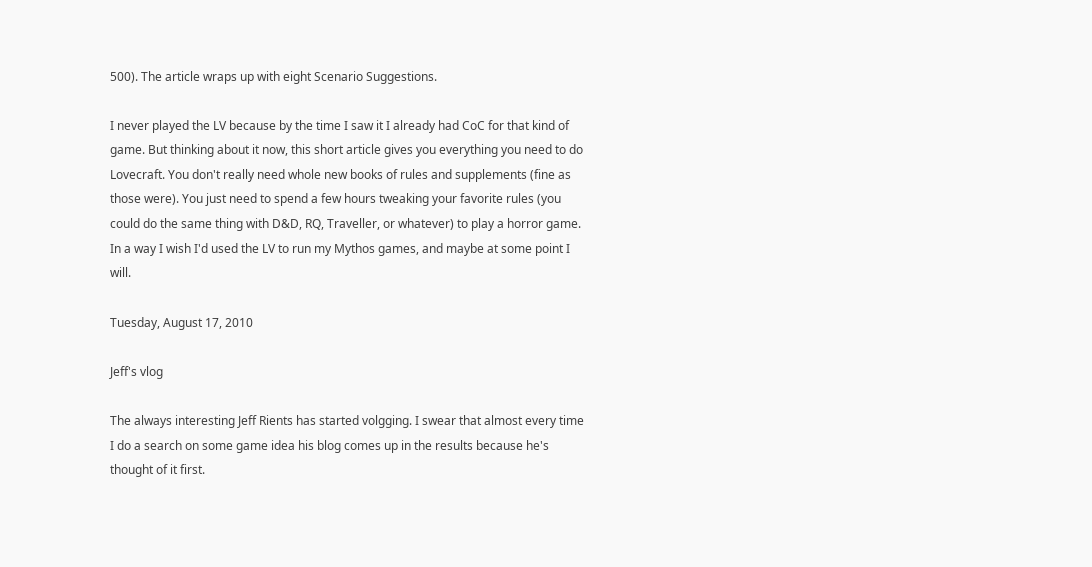500). The article wraps up with eight Scenario Suggestions.

I never played the LV because by the time I saw it I already had CoC for that kind of game. But thinking about it now, this short article gives you everything you need to do Lovecraft. You don't really need whole new books of rules and supplements (fine as those were). You just need to spend a few hours tweaking your favorite rules (you could do the same thing with D&D, RQ, Traveller, or whatever) to play a horror game. In a way I wish I'd used the LV to run my Mythos games, and maybe at some point I will.

Tuesday, August 17, 2010

Jeff's vlog

The always interesting Jeff Rients has started volgging. I swear that almost every time I do a search on some game idea his blog comes up in the results because he's thought of it first.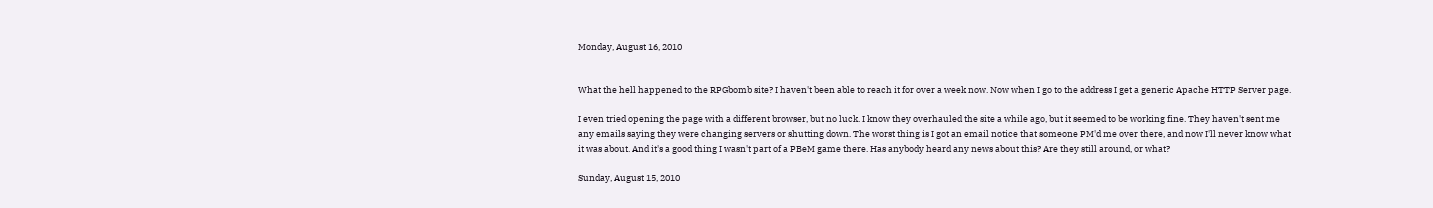Monday, August 16, 2010


What the hell happened to the RPGbomb site? I haven't been able to reach it for over a week now. Now when I go to the address I get a generic Apache HTTP Server page.

I even tried opening the page with a different browser, but no luck. I know they overhauled the site a while ago, but it seemed to be working fine. They haven't sent me any emails saying they were changing servers or shutting down. The worst thing is I got an email notice that someone PM'd me over there, and now I'll never know what it was about. And it's a good thing I wasn't part of a PBeM game there. Has anybody heard any news about this? Are they still around, or what?

Sunday, August 15, 2010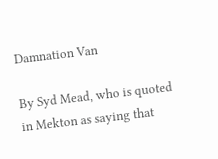Damnation Van

By Syd Mead, who is quoted in Mekton as saying that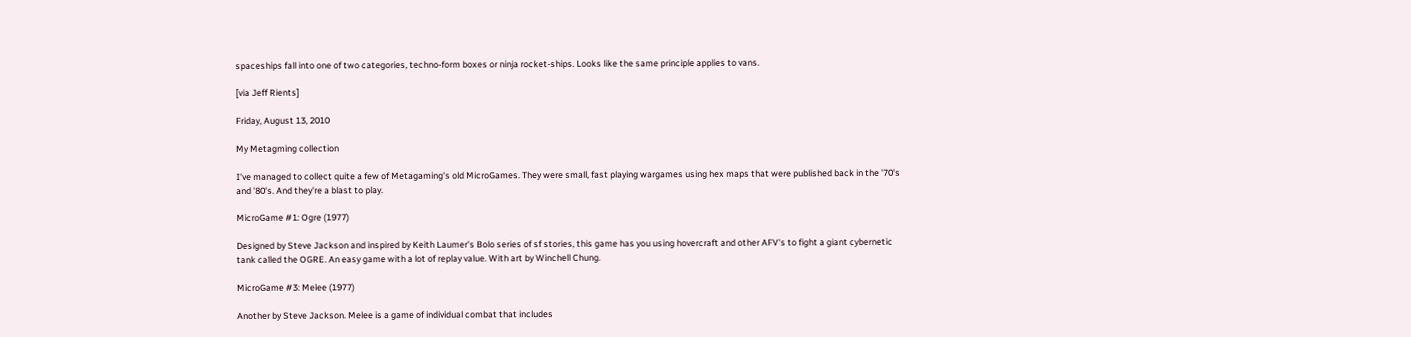spaceships fall into one of two categories, techno-form boxes or ninja rocket-ships. Looks like the same principle applies to vans.

[via Jeff Rients]

Friday, August 13, 2010

My Metagming collection

I've managed to collect quite a few of Metagaming's old MicroGames. They were small, fast playing wargames using hex maps that were published back in the '70's and '80's. And they're a blast to play.

MicroGame #1: Ogre (1977)

Designed by Steve Jackson and inspired by Keith Laumer's Bolo series of sf stories, this game has you using hovercraft and other AFV's to fight a giant cybernetic tank called the OGRE. An easy game with a lot of replay value. With art by Winchell Chung.

MicroGame #3: Melee (1977)

Another by Steve Jackson. Melee is a game of individual combat that includes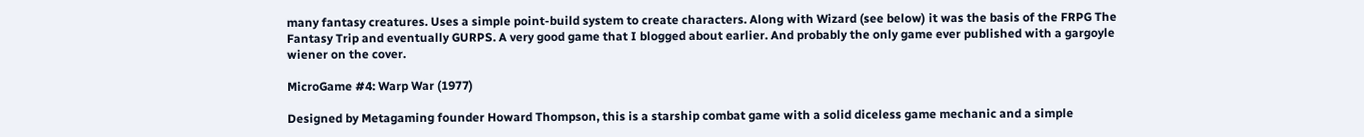many fantasy creatures. Uses a simple point-build system to create characters. Along with Wizard (see below) it was the basis of the FRPG The Fantasy Trip and eventually GURPS. A very good game that I blogged about earlier. And probably the only game ever published with a gargoyle wiener on the cover.

MicroGame #4: Warp War (1977)

Designed by Metagaming founder Howard Thompson, this is a starship combat game with a solid diceless game mechanic and a simple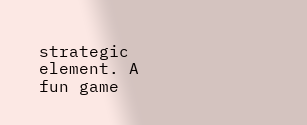strategic element. A fun game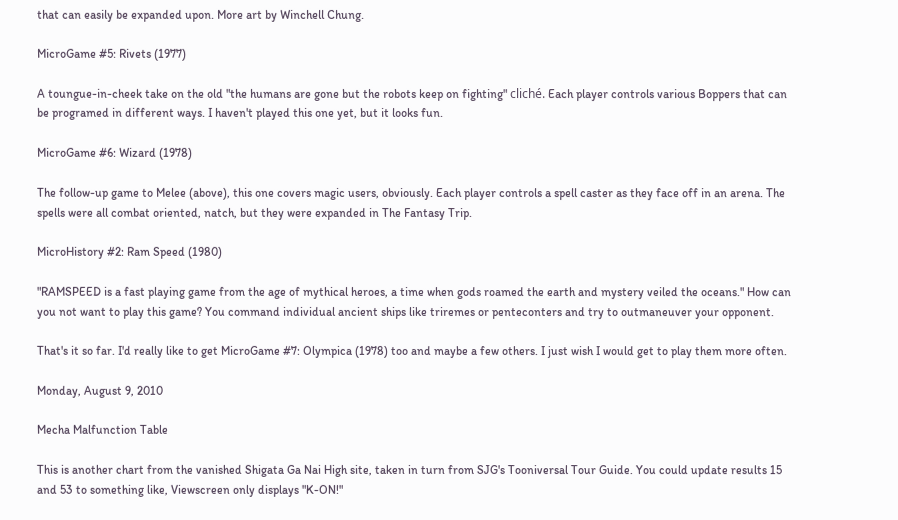that can easily be expanded upon. More art by Winchell Chung.

MicroGame #5: Rivets (1977)

A toungue-in-cheek take on the old "the humans are gone but the robots keep on fighting" cliché. Each player controls various Boppers that can be programed in different ways. I haven't played this one yet, but it looks fun.

MicroGame #6: Wizard (1978)

The follow-up game to Melee (above), this one covers magic users, obviously. Each player controls a spell caster as they face off in an arena. The spells were all combat oriented, natch, but they were expanded in The Fantasy Trip.

MicroHistory #2: Ram Speed (1980)

"RAMSPEED is a fast playing game from the age of mythical heroes, a time when gods roamed the earth and mystery veiled the oceans." How can you not want to play this game? You command individual ancient ships like triremes or penteconters and try to outmaneuver your opponent.

That's it so far. I'd really like to get MicroGame #7: Olympica (1978) too and maybe a few others. I just wish I would get to play them more often.

Monday, August 9, 2010

Mecha Malfunction Table

This is another chart from the vanished Shigata Ga Nai High site, taken in turn from SJG's Tooniversal Tour Guide. You could update results 15 and 53 to something like, Viewscreen only displays "K-ON!"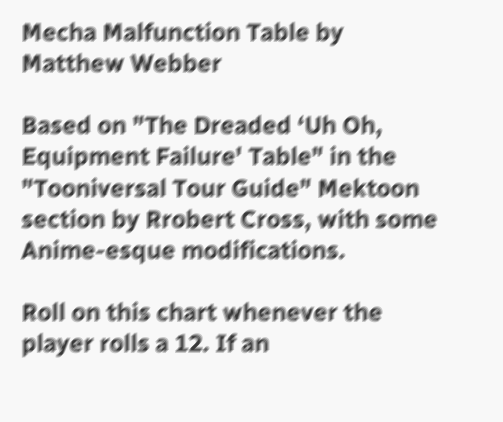Mecha Malfunction Table by Matthew Webber

Based on "The Dreaded ‘Uh Oh, Equipment Failure' Table" in the "Tooniversal Tour Guide" Mektoon section by Rrobert Cross, with some Anime-esque modifications.

Roll on this chart whenever the player rolls a 12. If an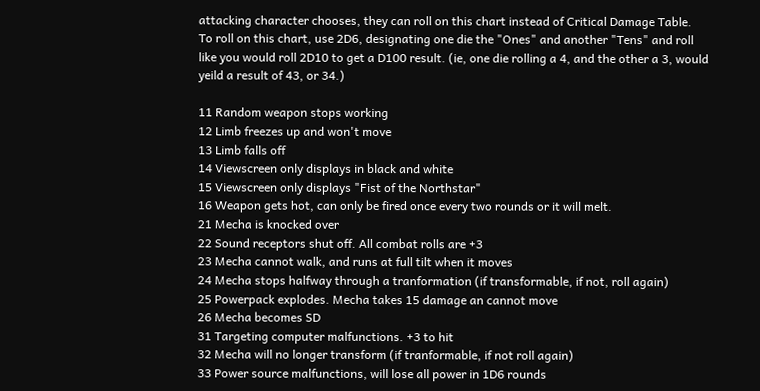attacking character chooses, they can roll on this chart instead of Critical Damage Table.
To roll on this chart, use 2D6, designating one die the "Ones" and another "Tens" and roll like you would roll 2D10 to get a D100 result. (ie, one die rolling a 4, and the other a 3, would yeild a result of 43, or 34.)

11 Random weapon stops working
12 Limb freezes up and won't move
13 Limb falls off
14 Viewscreen only displays in black and white
15 Viewscreen only displays "Fist of the Northstar"
16 Weapon gets hot, can only be fired once every two rounds or it will melt.
21 Mecha is knocked over
22 Sound receptors shut off. All combat rolls are +3
23 Mecha cannot walk, and runs at full tilt when it moves
24 Mecha stops halfway through a tranformation (if transformable, if not, roll again)
25 Powerpack explodes. Mecha takes 15 damage an cannot move
26 Mecha becomes SD
31 Targeting computer malfunctions. +3 to hit
32 Mecha will no longer transform (if tranformable, if not roll again)
33 Power source malfunctions, will lose all power in 1D6 rounds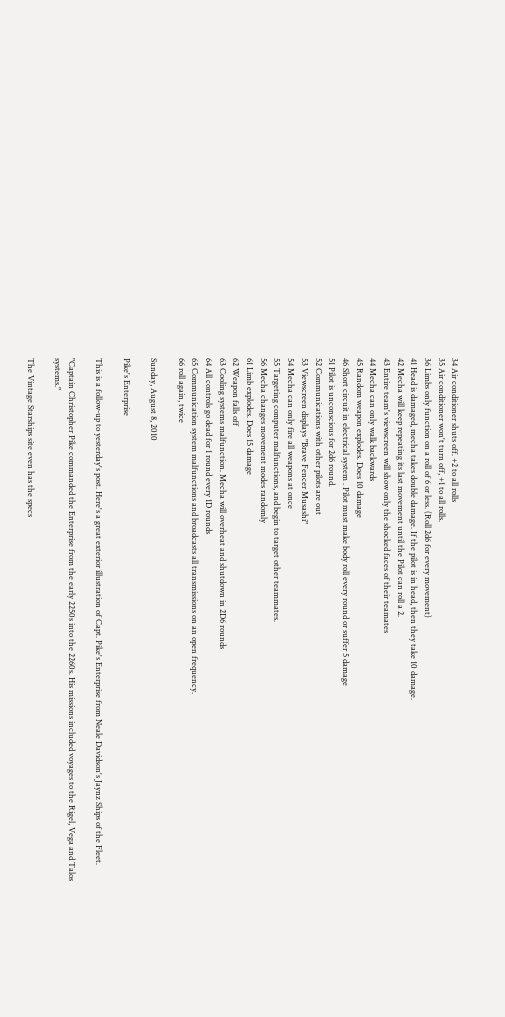34 Air conditioner shuts off. +2 to all rolls
35 Air conditioner won't turn off, +1 to all rolls.
36 Limbs only function on a roll of 6 or less. (Roll 2d6 for every movement)
41 Head is damaged, mecha takes double damage. If the pilot is in head, then they take 10 damage.
42 Mecha will keep repeating its last movement until the Pilot can roll a 2.
43 Entire team's viewscreen will show only the shocked faces of their teamates
44 Mecha can only walk backwards
45 Random weapon explodes. Does 10 damage
46 Short circuit in electrical system . Pilot must make body roll every round or suffer 5 damage
51 Pilot is unconscious for 2d6 round.
52 Communications with other pilots are out
53 Viewscreen displays "Brave Fencer Musashi"
54 Mecha can only fire all weapons at once
55 Targeting computer malfunctions, and begin to target other teammates.
56 Mecha changes movement modes randomly
61 Limb explodes. Does 15 damage
62 Weapon falls off
63 Cooling systems malfunction. Mecha will overheat and shutdown in 2D6 rounds
64 All controls go dead for 1 round every 1D rounds
65 Communication system malfunctions and broadcasts all transmissions on an open frequency.
66 roll again, twice

Sunday, August 8, 2010

Pike's Enterprise

This is a follow-up to yesterday's post. Here's a great exterior illustration of Capt. Pike's Enterprise from Neale Davidson's Jaynz Ships of the Fleet.

"Captain Christopher Pike commanded the Enterprise from the early 2250s into the 2260s. His missions included voyages to the Rigel, Vega and Talos systems."

The Vintage Starships site even has the specs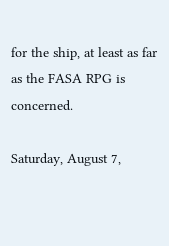for the ship, at least as far as the FASA RPG is concerned.

Saturday, August 7,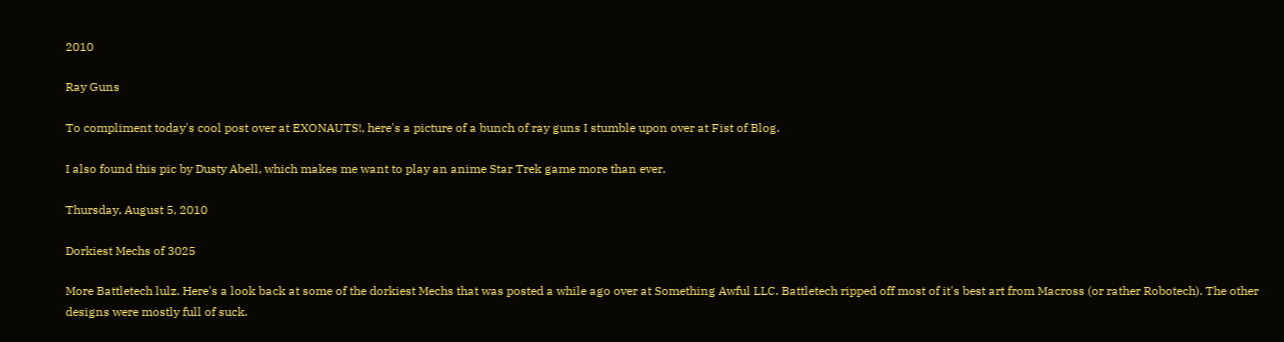2010

Ray Guns

To compliment today's cool post over at EXONAUTS!, here's a picture of a bunch of ray guns I stumble upon over at Fist of Blog.

I also found this pic by Dusty Abell, which makes me want to play an anime Star Trek game more than ever.

Thursday, August 5, 2010

Dorkiest Mechs of 3025

More Battletech lulz. Here's a look back at some of the dorkiest Mechs that was posted a while ago over at Something Awful LLC. Battletech ripped off most of it's best art from Macross (or rather Robotech). The other designs were mostly full of suck.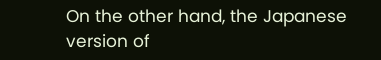On the other hand, the Japanese version of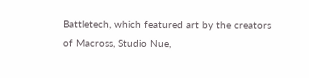Battletech, which featured art by the creators of Macross, Studio Nue,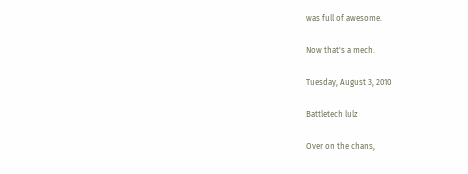was full of awesome.

Now that's a mech.

Tuesday, August 3, 2010

Battletech lulz

Over on the chans,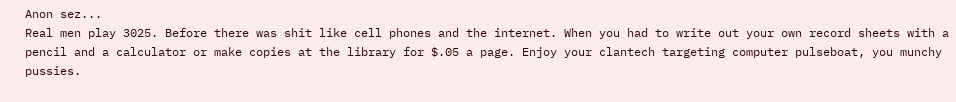Anon sez...
Real men play 3025. Before there was shit like cell phones and the internet. When you had to write out your own record sheets with a pencil and a calculator or make copies at the library for $.05 a page. Enjoy your clantech targeting computer pulseboat, you munchy pussies.